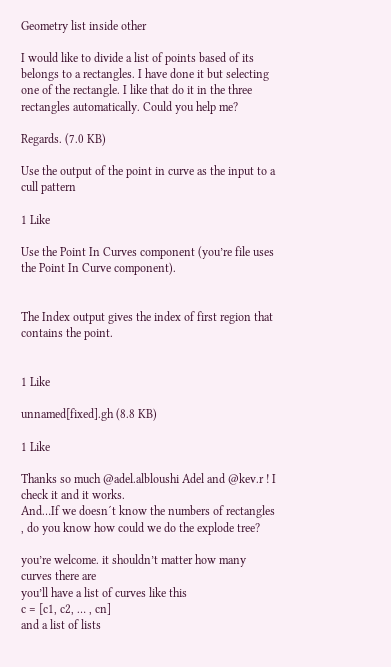Geometry list inside other

I would like to divide a list of points based of its belongs to a rectangles. I have done it but selecting one of the rectangle. I like that do it in the three rectangles automatically. Could you help me?

Regards. (7.0 KB)

Use the output of the point in curve as the input to a cull pattern

1 Like

Use the Point In Curves component (you’re file uses the Point In Curve component).


The Index output gives the index of first region that contains the point.


1 Like

unnamed[fixed].gh (8.8 KB)

1 Like

Thanks so much @adel.albloushi Adel and @kev.r ! I check it and it works.
And…If we doesn´t know the numbers of rectangles , do you know how could we do the explode tree?

you’re welcome. it shouldn’t matter how many curves there are
you’ll have a list of curves like this
c = [c1, c2, … , cn]
and a list of lists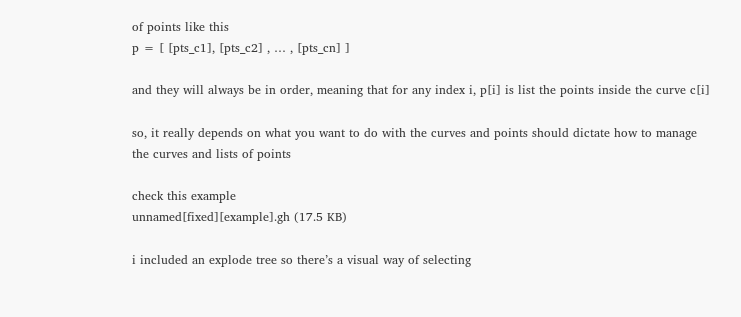of points like this
p = [ [pts_c1], [pts_c2] , … , [pts_cn] ]

and they will always be in order, meaning that for any index i, p[i] is list the points inside the curve c[i]

so, it really depends on what you want to do with the curves and points should dictate how to manage the curves and lists of points

check this example
unnamed[fixed][example].gh (17.5 KB)

i included an explode tree so there’s a visual way of selecting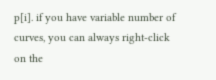p[i]. if you have variable number of curves, you can always right-click on the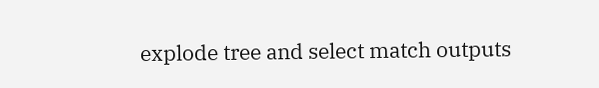explode tree and select match outputs